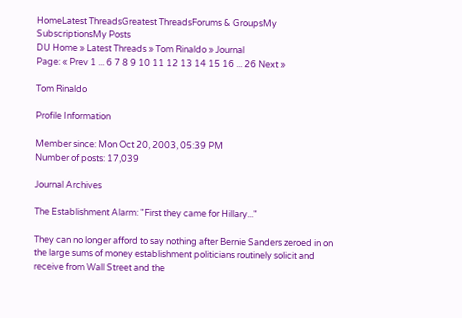HomeLatest ThreadsGreatest ThreadsForums & GroupsMy SubscriptionsMy Posts
DU Home » Latest Threads » Tom Rinaldo » Journal
Page: « Prev 1 ... 6 7 8 9 10 11 12 13 14 15 16 ... 26 Next »

Tom Rinaldo

Profile Information

Member since: Mon Oct 20, 2003, 05:39 PM
Number of posts: 17,039

Journal Archives

The Establishment Alarm: "First they came for Hillary..."

They can no longer afford to say nothing after Bernie Sanders zeroed in on the large sums of money establishment politicians routinely solicit and receive from Wall Street and the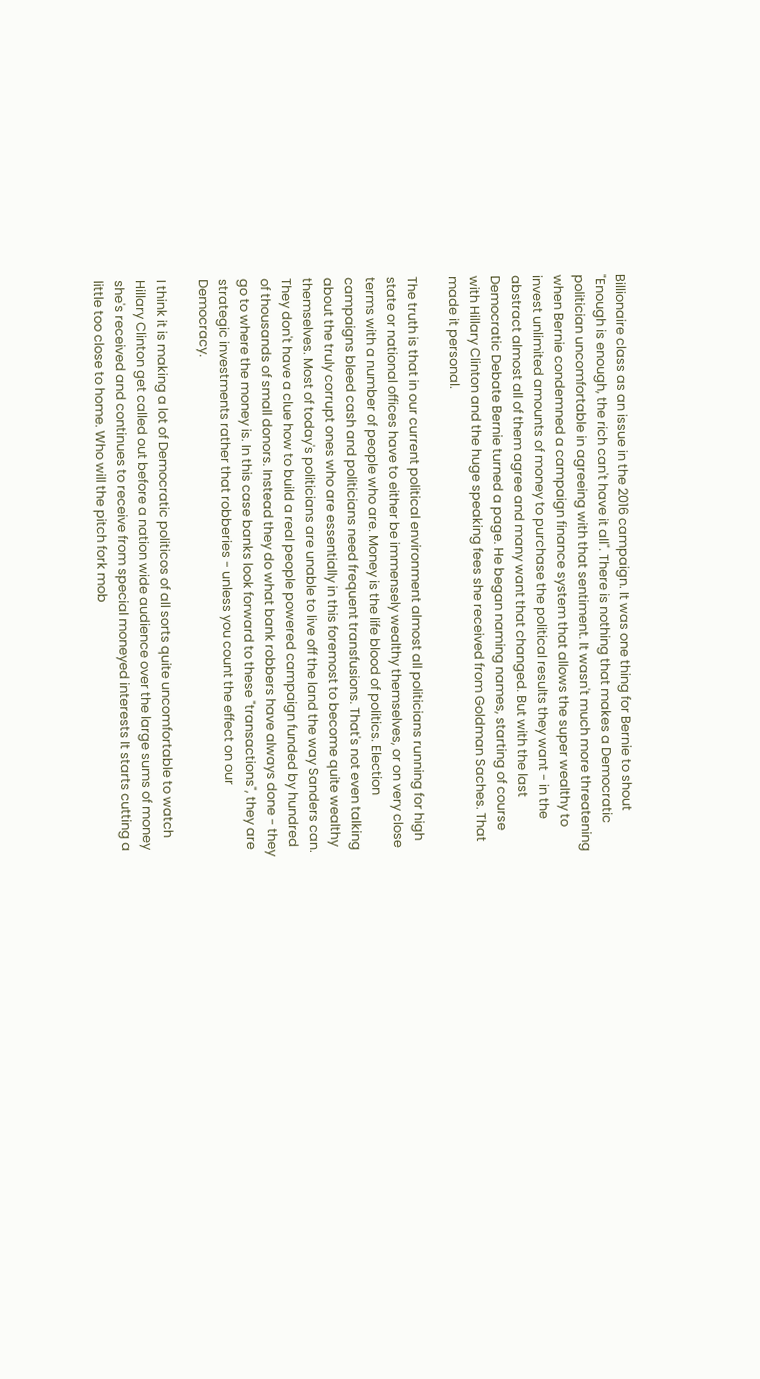Billionaire class as an issue in the 2016 campaign. It was one thing for Bernie to shout "Enough is enough, the rich can't have it all". There is nothing that makes a Democratic politician uncomfortable in agreeing with that sentiment. It wasn't much more threatening when Bernie condemned a campaign finance system that allows the super wealthy to invest unlimited amounts of money to purchase the political results they want - in the abstract almost all of them agree and many want that changed. But with the last Democratic Debate Bernie turned a page. He began naming names, starting of course with Hillary Clinton and the huge speaking fees she received from Goldman Saches. That made it personal.

The truth is that in our current political environment almost all politicians running for high state or national offices have to either be immensely wealthy themselves, or on very close terms with a number of people who are. Money is the life blood of politics. Election campaigns bleed cash and politicians need frequent transfusions. That's not even talking about the truly corrupt ones who are essentially in this foremost to become quite wealthy themselves. Most of today's politicians are unable to live off the land the way Sanders can. They don't have a clue how to build a real people powered campaign funded by hundred of thousands of small donors. Instead they do what bank robbers have always done - they go to where the money is. In this case banks look forward to these "transactions", they are strategic investments rather that robberies - unless you count the effect on our Democracy.

I think it is making a lot of Democratic politicos of all sorts quite uncomfortable to watch Hillary Clinton get called out before a nation wide audience over the large sums of money she's received and continues to receive from special moneyed interests It starts cutting a little too close to home. Who will the pitch fork mob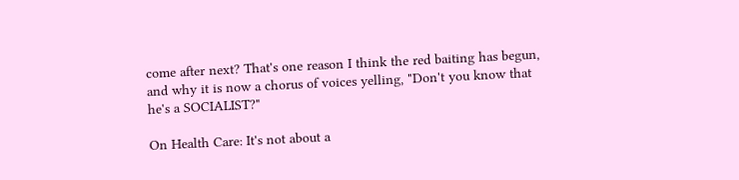come after next? That's one reason I think the red baiting has begun, and why it is now a chorus of voices yelling, "Don't you know that he's a SOCIALIST?"

On Health Care: It's not about a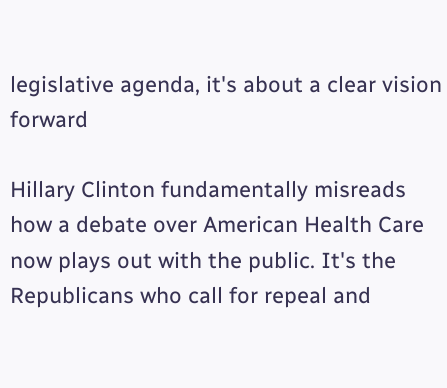legislative agenda, it's about a clear vision forward

Hillary Clinton fundamentally misreads how a debate over American Health Care now plays out with the public. It's the Republicans who call for repeal and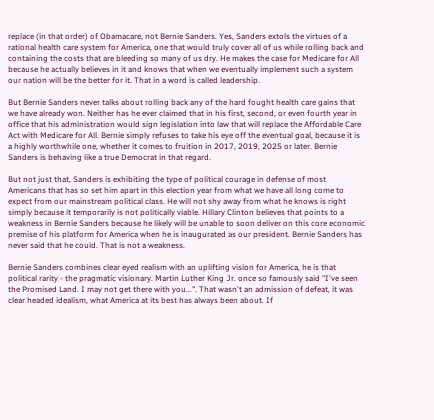replace (in that order) of Obamacare, not Bernie Sanders. Yes, Sanders extols the virtues of a rational health care system for America, one that would truly cover all of us while rolling back and containing the costs that are bleeding so many of us dry. He makes the case for Medicare for All because he actually believes in it and knows that when we eventually implement such a system our nation will be the better for it. That in a word is called leadership.

But Bernie Sanders never talks about rolling back any of the hard fought health care gains that we have already won. Neither has he ever claimed that in his first, second, or even fourth year in office that his administration would sign legislation into law that will replace the Affordable Care Act with Medicare for All. Bernie simply refuses to take his eye off the eventual goal, because it is a highly worthwhile one, whether it comes to fruition in 2017, 2019, 2025 or later. Bernie Sanders is behaving like a true Democrat in that regard.

But not just that, Sanders is exhibiting the type of political courage in defense of most Americans that has so set him apart in this election year from what we have all long come to expect from our mainstream political class. He will not shy away from what he knows is right simply because it temporarily is not politically viable. Hillary Clinton believes that points to a weakness in Bernie Sanders because he likely will be unable to soon deliver on this core economic premise of his platform for America when he is inaugurated as our president. Bernie Sanders has never said that he could. That is not a weakness.

Bernie Sanders combines clear eyed realism with an uplifting vision for America, he is that political rarity - the pragmatic visionary. Martin Luther King Jr. once so famously said "I've seen the Promised Land. I may not get there with you...". That wasn't an admission of defeat, it was clear headed idealism, what America at its best has always been about. If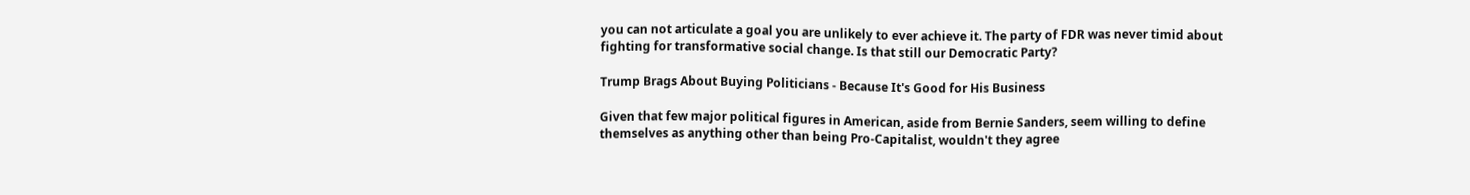you can not articulate a goal you are unlikely to ever achieve it. The party of FDR was never timid about fighting for transformative social change. Is that still our Democratic Party?

Trump Brags About Buying Politicians - Because It's Good for His Business

Given that few major political figures in American, aside from Bernie Sanders, seem willing to define themselves as anything other than being Pro-Capitalist, wouldn't they agree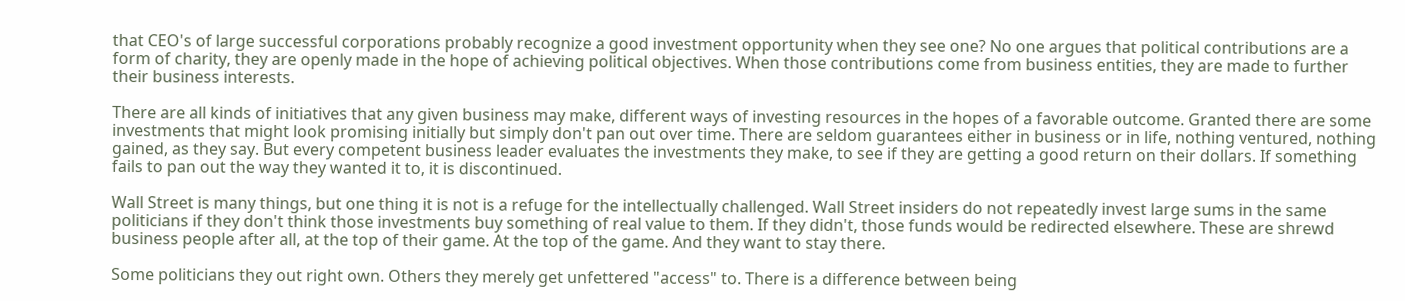that CEO's of large successful corporations probably recognize a good investment opportunity when they see one? No one argues that political contributions are a form of charity, they are openly made in the hope of achieving political objectives. When those contributions come from business entities, they are made to further their business interests.

There are all kinds of initiatives that any given business may make, different ways of investing resources in the hopes of a favorable outcome. Granted there are some investments that might look promising initially but simply don't pan out over time. There are seldom guarantees either in business or in life, nothing ventured, nothing gained, as they say. But every competent business leader evaluates the investments they make, to see if they are getting a good return on their dollars. If something fails to pan out the way they wanted it to, it is discontinued.

Wall Street is many things, but one thing it is not is a refuge for the intellectually challenged. Wall Street insiders do not repeatedly invest large sums in the same politicians if they don't think those investments buy something of real value to them. If they didn't, those funds would be redirected elsewhere. These are shrewd business people after all, at the top of their game. At the top of the game. And they want to stay there.

Some politicians they out right own. Others they merely get unfettered "access" to. There is a difference between being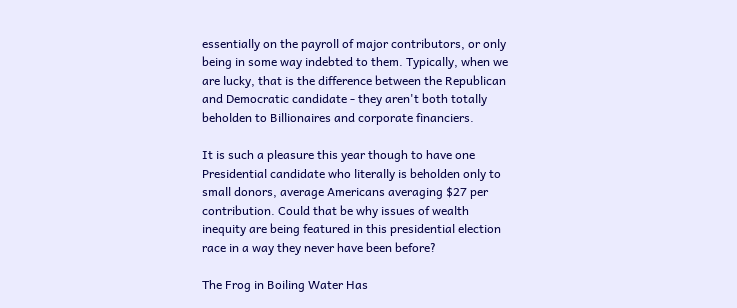essentially on the payroll of major contributors, or only being in some way indebted to them. Typically, when we are lucky, that is the difference between the Republican and Democratic candidate - they aren't both totally beholden to Billionaires and corporate financiers.

It is such a pleasure this year though to have one Presidential candidate who literally is beholden only to small donors, average Americans averaging $27 per contribution. Could that be why issues of wealth inequity are being featured in this presidential election race in a way they never have been before?

The Frog in Boiling Water Has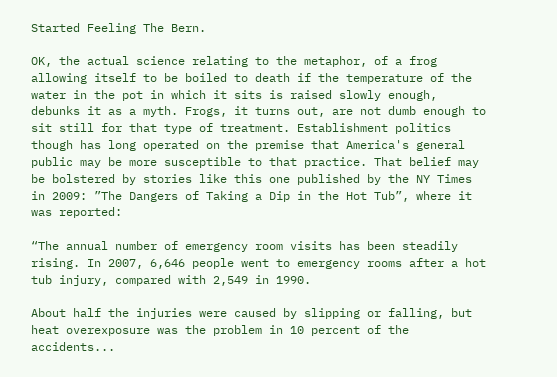Started Feeling The Bern.

OK, the actual science relating to the metaphor, of a frog allowing itself to be boiled to death if the temperature of the water in the pot in which it sits is raised slowly enough, debunks it as a myth. Frogs, it turns out, are not dumb enough to sit still for that type of treatment. Establishment politics though has long operated on the premise that America's general public may be more susceptible to that practice. That belief may be bolstered by stories like this one published by the NY Times in 2009: ”The Dangers of Taking a Dip in the Hot Tub”, where it was reported:

“The annual number of emergency room visits has been steadily rising. In 2007, 6,646 people went to emergency rooms after a hot tub injury, compared with 2,549 in 1990.

About half the injuries were caused by slipping or falling, but heat overexposure was the problem in 10 percent of the accidents...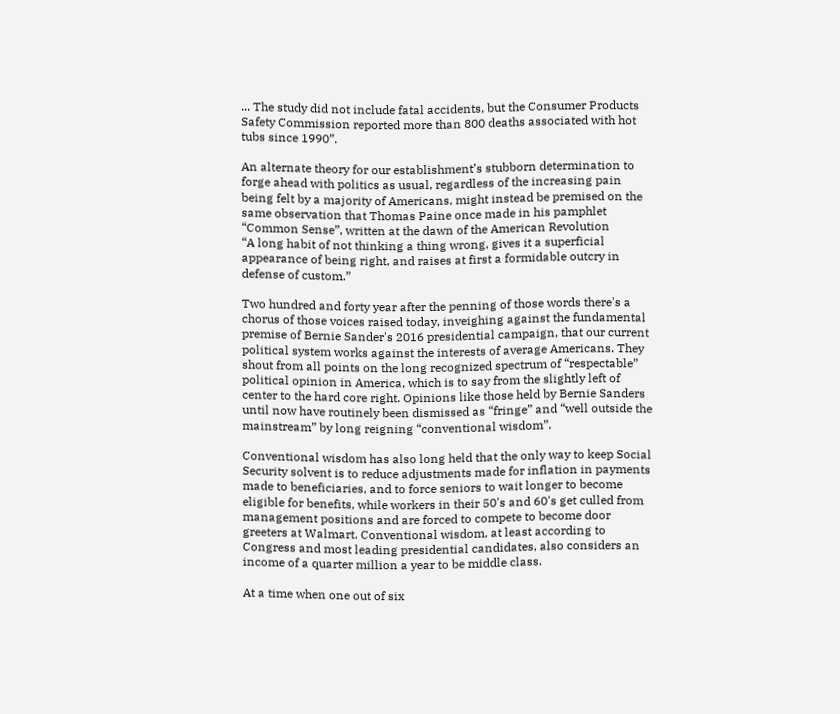... The study did not include fatal accidents, but the Consumer Products Safety Commission reported more than 800 deaths associated with hot tubs since 1990”.

An alternate theory for our establishment’s stubborn determination to forge ahead with politics as usual, regardless of the increasing pain being felt by a majority of Americans, might instead be premised on the same observation that Thomas Paine once made in his pamphlet “Common Sense”, written at the dawn of the American Revolution
“A long habit of not thinking a thing wrong, gives it a superficial appearance of being right, and raises at first a formidable outcry in defense of custom.”

Two hundred and forty year after the penning of those words there's a chorus of those voices raised today, inveighing against the fundamental premise of Bernie Sander's 2016 presidential campaign, that our current political system works against the interests of average Americans. They shout from all points on the long recognized spectrum of “respectable” political opinion in America, which is to say from the slightly left of center to the hard core right. Opinions like those held by Bernie Sanders until now have routinely been dismissed as “fringe” and “well outside the mainstream” by long reigning “conventional wisdom”.

Conventional wisdom has also long held that the only way to keep Social Security solvent is to reduce adjustments made for inflation in payments made to beneficiaries, and to force seniors to wait longer to become eligible for benefits, while workers in their 50's and 60's get culled from management positions and are forced to compete to become door greeters at Walmart. Conventional wisdom, at least according to Congress and most leading presidential candidates, also considers an income of a quarter million a year to be middle class.

At a time when one out of six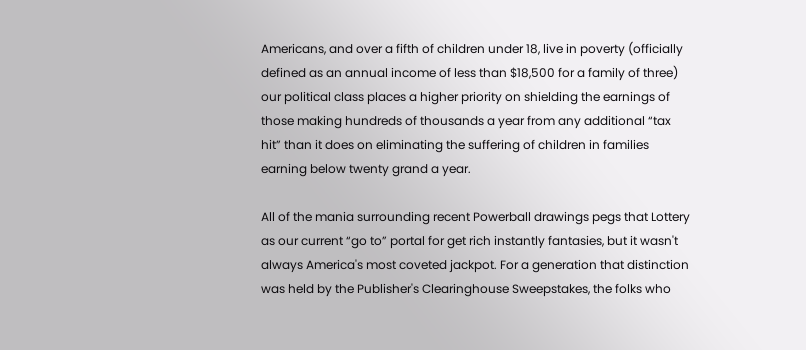Americans, and over a fifth of children under 18, live in poverty (officially defined as an annual income of less than $18,500 for a family of three) our political class places a higher priority on shielding the earnings of those making hundreds of thousands a year from any additional “tax hit” than it does on eliminating the suffering of children in families earning below twenty grand a year.

All of the mania surrounding recent Powerball drawings pegs that Lottery as our current “go to” portal for get rich instantly fantasies, but it wasn't always America's most coveted jackpot. For a generation that distinction was held by the Publisher's Clearinghouse Sweepstakes, the folks who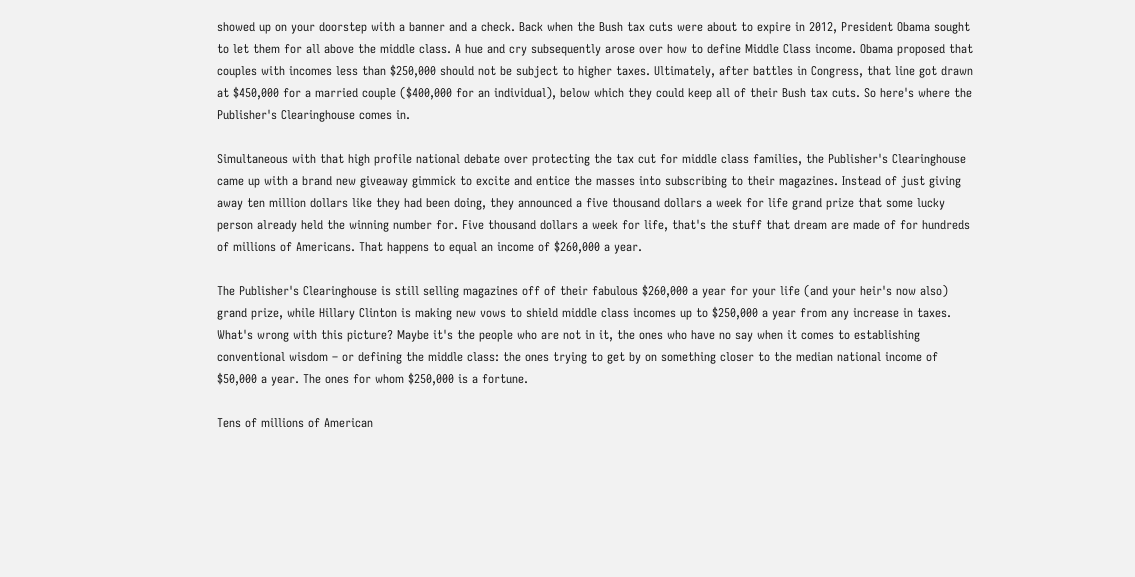showed up on your doorstep with a banner and a check. Back when the Bush tax cuts were about to expire in 2012, President Obama sought to let them for all above the middle class. A hue and cry subsequently arose over how to define Middle Class income. Obama proposed that couples with incomes less than $250,000 should not be subject to higher taxes. Ultimately, after battles in Congress, that line got drawn at $450,000 for a married couple ($400,000 for an individual), below which they could keep all of their Bush tax cuts. So here's where the Publisher's Clearinghouse comes in.

Simultaneous with that high profile national debate over protecting the tax cut for middle class families, the Publisher's Clearinghouse came up with a brand new giveaway gimmick to excite and entice the masses into subscribing to their magazines. Instead of just giving away ten million dollars like they had been doing, they announced a five thousand dollars a week for life grand prize that some lucky person already held the winning number for. Five thousand dollars a week for life, that's the stuff that dream are made of for hundreds of millions of Americans. That happens to equal an income of $260,000 a year.

The Publisher's Clearinghouse is still selling magazines off of their fabulous $260,000 a year for your life (and your heir's now also) grand prize, while Hillary Clinton is making new vows to shield middle class incomes up to $250,000 a year from any increase in taxes. What's wrong with this picture? Maybe it's the people who are not in it, the ones who have no say when it comes to establishing conventional wisdom – or defining the middle class: the ones trying to get by on something closer to the median national income of $50,000 a year. The ones for whom $250,000 is a fortune.

Tens of millions of American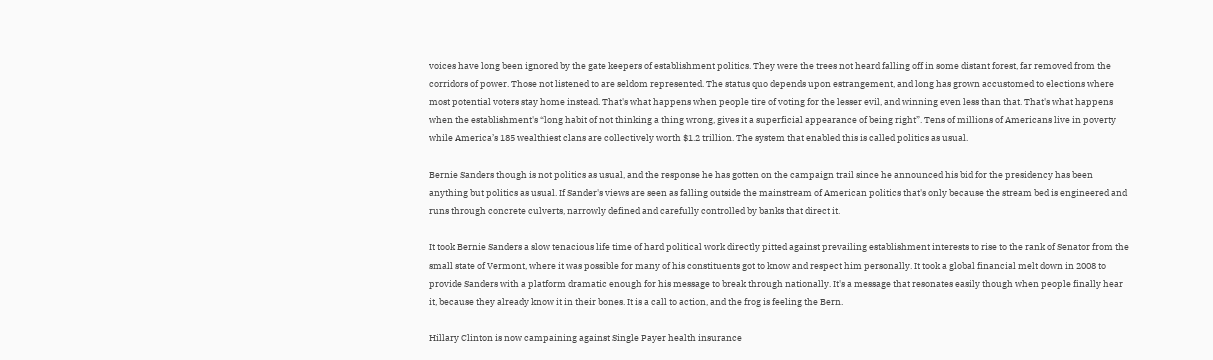voices have long been ignored by the gate keepers of establishment politics. They were the trees not heard falling off in some distant forest, far removed from the corridors of power. Those not listened to are seldom represented. The status quo depends upon estrangement, and long has grown accustomed to elections where most potential voters stay home instead. That's what happens when people tire of voting for the lesser evil, and winning even less than that. That's what happens when the establishment's “long habit of not thinking a thing wrong, gives it a superficial appearance of being right”. Tens of millions of Americans live in poverty while America’s 185 wealthiest clans are collectively worth $1.2 trillion. The system that enabled this is called politics as usual.

Bernie Sanders though is not politics as usual, and the response he has gotten on the campaign trail since he announced his bid for the presidency has been anything but politics as usual. If Sander's views are seen as falling outside the mainstream of American politics that's only because the stream bed is engineered and runs through concrete culverts, narrowly defined and carefully controlled by banks that direct it.

It took Bernie Sanders a slow tenacious life time of hard political work directly pitted against prevailing establishment interests to rise to the rank of Senator from the small state of Vermont, where it was possible for many of his constituents got to know and respect him personally. It took a global financial melt down in 2008 to provide Sanders with a platform dramatic enough for his message to break through nationally. It's a message that resonates easily though when people finally hear it, because they already know it in their bones. It is a call to action, and the frog is feeling the Bern.

Hillary Clinton is now campaining against Single Payer health insurance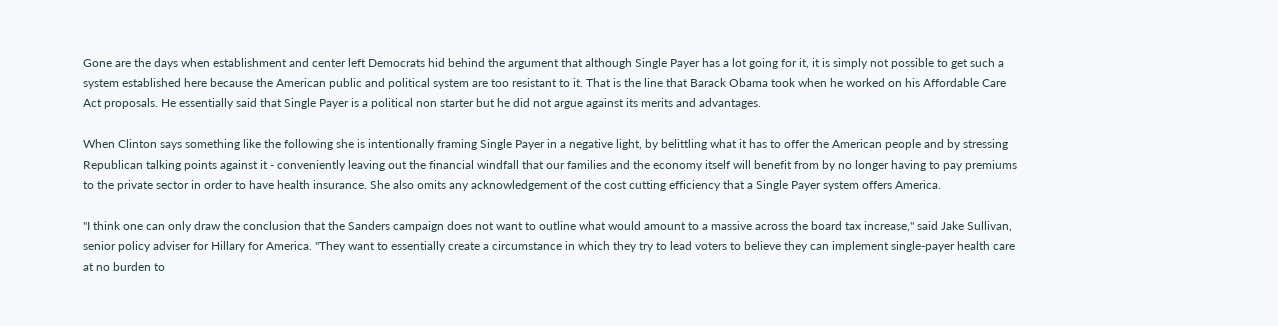Gone are the days when establishment and center left Democrats hid behind the argument that although Single Payer has a lot going for it, it is simply not possible to get such a system established here because the American public and political system are too resistant to it. That is the line that Barack Obama took when he worked on his Affordable Care Act proposals. He essentially said that Single Payer is a political non starter but he did not argue against its merits and advantages.

When Clinton says something like the following she is intentionally framing Single Payer in a negative light, by belittling what it has to offer the American people and by stressing Republican talking points against it - conveniently leaving out the financial windfall that our families and the economy itself will benefit from by no longer having to pay premiums to the private sector in order to have health insurance. She also omits any acknowledgement of the cost cutting efficiency that a Single Payer system offers America.

"I think one can only draw the conclusion that the Sanders campaign does not want to outline what would amount to a massive across the board tax increase," said Jake Sullivan, senior policy adviser for Hillary for America. "They want to essentially create a circumstance in which they try to lead voters to believe they can implement single-payer health care at no burden to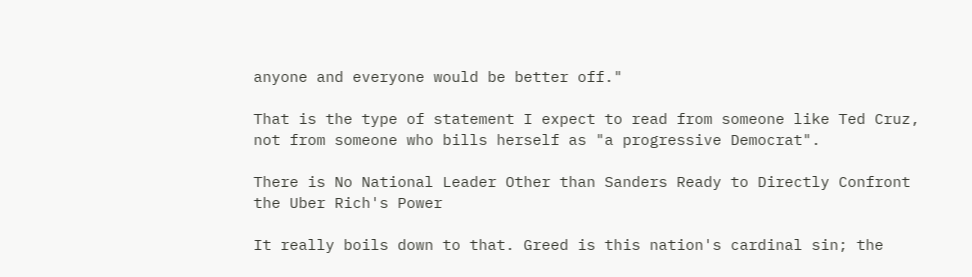anyone and everyone would be better off."

That is the type of statement I expect to read from someone like Ted Cruz, not from someone who bills herself as "a progressive Democrat".

There is No National Leader Other than Sanders Ready to Directly Confront the Uber Rich's Power

It really boils down to that. Greed is this nation's cardinal sin; the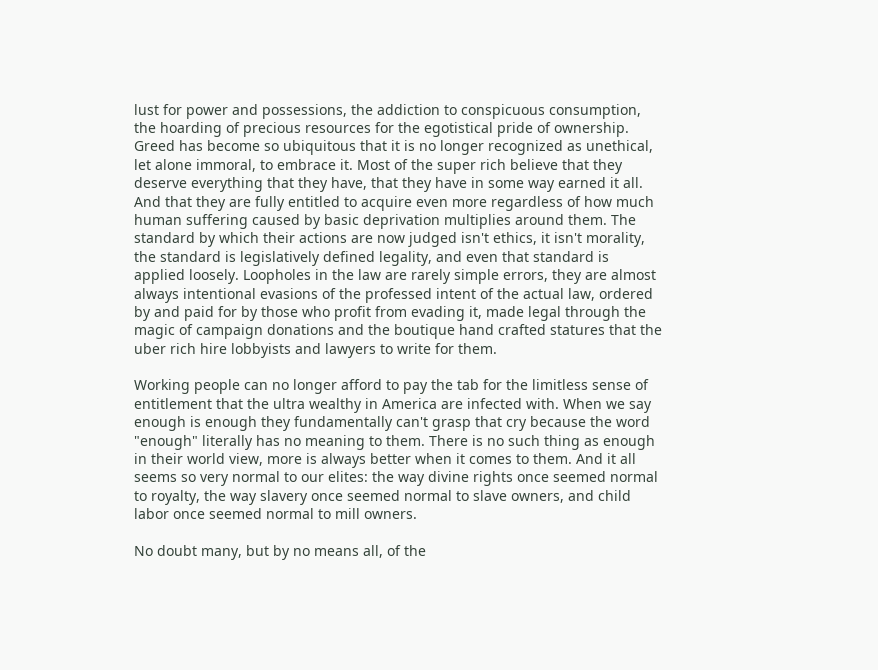lust for power and possessions, the addiction to conspicuous consumption, the hoarding of precious resources for the egotistical pride of ownership. Greed has become so ubiquitous that it is no longer recognized as unethical, let alone immoral, to embrace it. Most of the super rich believe that they deserve everything that they have, that they have in some way earned it all. And that they are fully entitled to acquire even more regardless of how much human suffering caused by basic deprivation multiplies around them. The standard by which their actions are now judged isn't ethics, it isn't morality, the standard is legislatively defined legality, and even that standard is applied loosely. Loopholes in the law are rarely simple errors, they are almost always intentional evasions of the professed intent of the actual law, ordered by and paid for by those who profit from evading it, made legal through the magic of campaign donations and the boutique hand crafted statures that the uber rich hire lobbyists and lawyers to write for them.

Working people can no longer afford to pay the tab for the limitless sense of entitlement that the ultra wealthy in America are infected with. When we say enough is enough they fundamentally can't grasp that cry because the word "enough" literally has no meaning to them. There is no such thing as enough in their world view, more is always better when it comes to them. And it all seems so very normal to our elites: the way divine rights once seemed normal to royalty, the way slavery once seemed normal to slave owners, and child labor once seemed normal to mill owners.

No doubt many, but by no means all, of the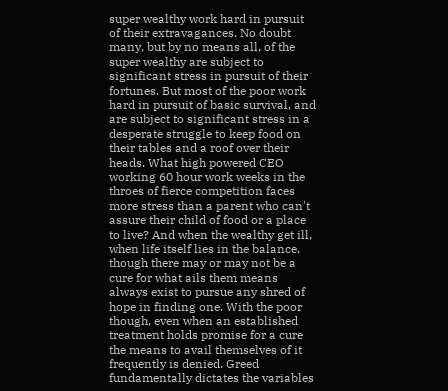super wealthy work hard in pursuit of their extravagances. No doubt many, but by no means all, of the super wealthy are subject to significant stress in pursuit of their fortunes. But most of the poor work hard in pursuit of basic survival, and are subject to significant stress in a desperate struggle to keep food on their tables and a roof over their heads. What high powered CEO working 60 hour work weeks in the throes of fierce competition faces more stress than a parent who can't assure their child of food or a place to live? And when the wealthy get ill, when life itself lies in the balance, though there may or may not be a cure for what ails them means always exist to pursue any shred of hope in finding one. With the poor though, even when an established treatment holds promise for a cure the means to avail themselves of it frequently is denied. Greed fundamentally dictates the variables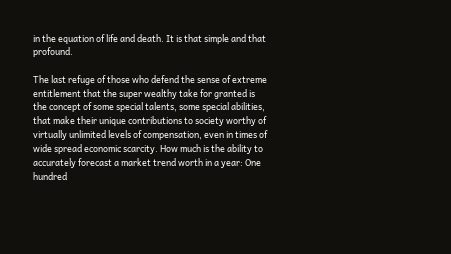in the equation of life and death. It is that simple and that profound.

The last refuge of those who defend the sense of extreme entitlement that the super wealthy take for granted is the concept of some special talents, some special abilities, that make their unique contributions to society worthy of virtually unlimited levels of compensation, even in times of wide spread economic scarcity. How much is the ability to accurately forecast a market trend worth in a year: One hundred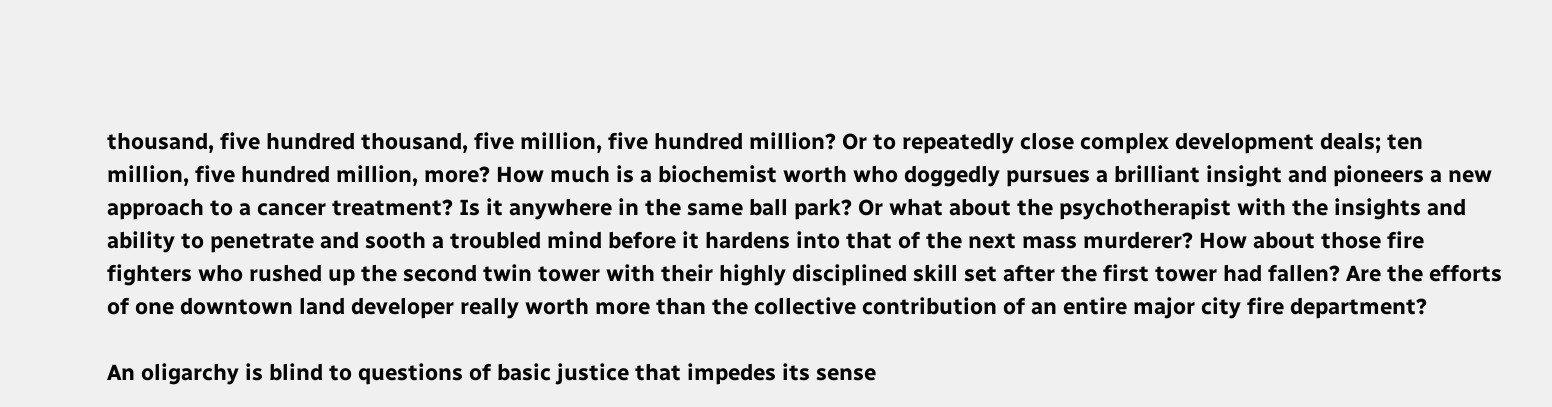thousand, five hundred thousand, five million, five hundred million? Or to repeatedly close complex development deals; ten million, five hundred million, more? How much is a biochemist worth who doggedly pursues a brilliant insight and pioneers a new approach to a cancer treatment? Is it anywhere in the same ball park? Or what about the psychotherapist with the insights and ability to penetrate and sooth a troubled mind before it hardens into that of the next mass murderer? How about those fire fighters who rushed up the second twin tower with their highly disciplined skill set after the first tower had fallen? Are the efforts of one downtown land developer really worth more than the collective contribution of an entire major city fire department?

An oligarchy is blind to questions of basic justice that impedes its sense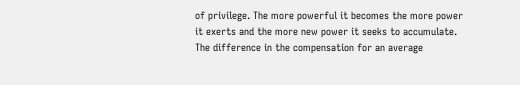of privilege. The more powerful it becomes the more power it exerts and the more new power it seeks to accumulate. The difference in the compensation for an average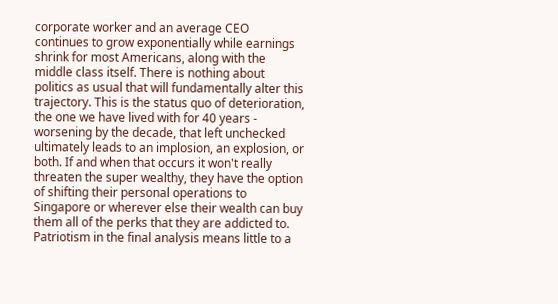corporate worker and an average CEO continues to grow exponentially while earnings shrink for most Americans, along with the middle class itself. There is nothing about politics as usual that will fundamentally alter this trajectory. This is the status quo of deterioration, the one we have lived with for 40 years - worsening by the decade, that left unchecked ultimately leads to an implosion, an explosion, or both. If and when that occurs it won't really threaten the super wealthy, they have the option of shifting their personal operations to Singapore or wherever else their wealth can buy them all of the perks that they are addicted to. Patriotism in the final analysis means little to a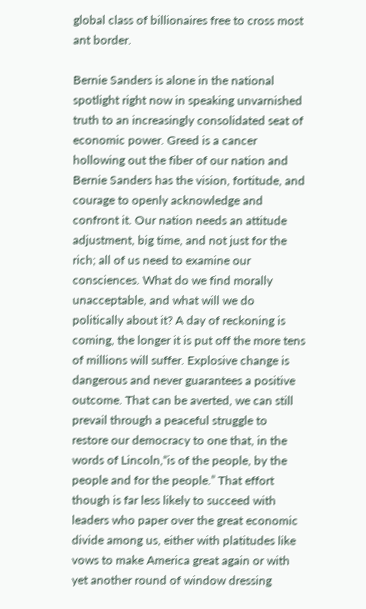global class of billionaires free to cross most ant border.

Bernie Sanders is alone in the national spotlight right now in speaking unvarnished truth to an increasingly consolidated seat of economic power. Greed is a cancer hollowing out the fiber of our nation and Bernie Sanders has the vision, fortitude, and courage to openly acknowledge and confront it. Our nation needs an attitude adjustment, big time, and not just for the rich; all of us need to examine our consciences. What do we find morally unacceptable, and what will we do politically about it? A day of reckoning is coming, the longer it is put off the more tens of millions will suffer. Explosive change is dangerous and never guarantees a positive outcome. That can be averted, we can still prevail through a peaceful struggle to restore our democracy to one that, in the words of Lincoln,“is of the people, by the people and for the people.” That effort though is far less likely to succeed with leaders who paper over the great economic divide among us, either with platitudes like vows to make America great again or with yet another round of window dressing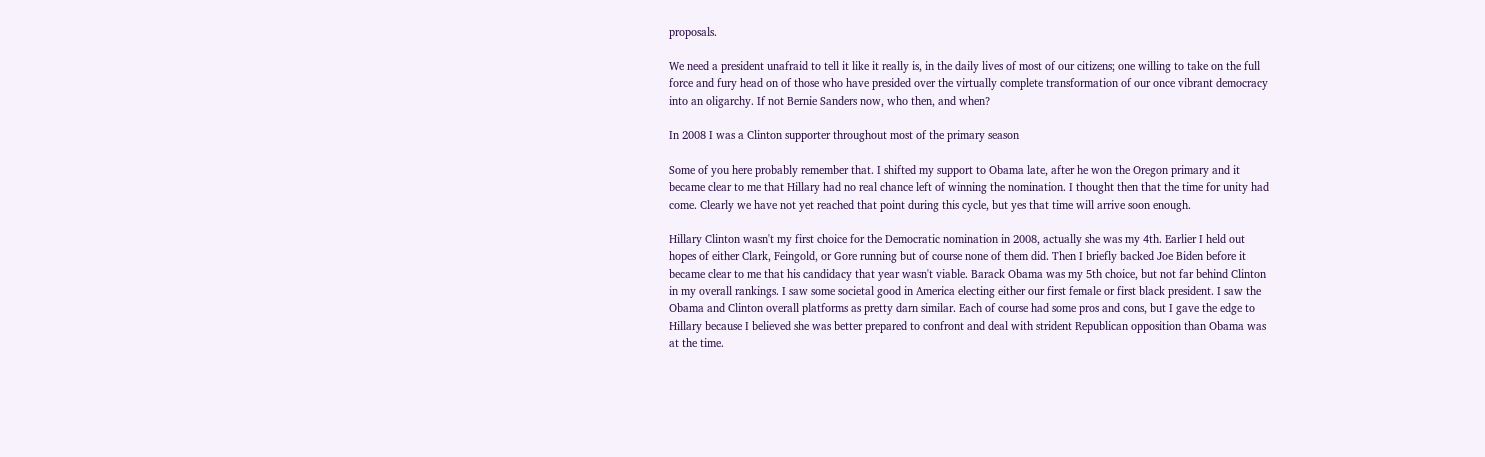proposals.

We need a president unafraid to tell it like it really is, in the daily lives of most of our citizens; one willing to take on the full force and fury head on of those who have presided over the virtually complete transformation of our once vibrant democracy into an oligarchy. If not Bernie Sanders now, who then, and when?

In 2008 I was a Clinton supporter throughout most of the primary season

Some of you here probably remember that. I shifted my support to Obama late, after he won the Oregon primary and it became clear to me that Hillary had no real chance left of winning the nomination. I thought then that the time for unity had come. Clearly we have not yet reached that point during this cycle, but yes that time will arrive soon enough.

Hillary Clinton wasn't my first choice for the Democratic nomination in 2008, actually she was my 4th. Earlier I held out hopes of either Clark, Feingold, or Gore running but of course none of them did. Then I briefly backed Joe Biden before it became clear to me that his candidacy that year wasn't viable. Barack Obama was my 5th choice, but not far behind Clinton in my overall rankings. I saw some societal good in America electing either our first female or first black president. I saw the Obama and Clinton overall platforms as pretty darn similar. Each of course had some pros and cons, but I gave the edge to Hillary because I believed she was better prepared to confront and deal with strident Republican opposition than Obama was at the time.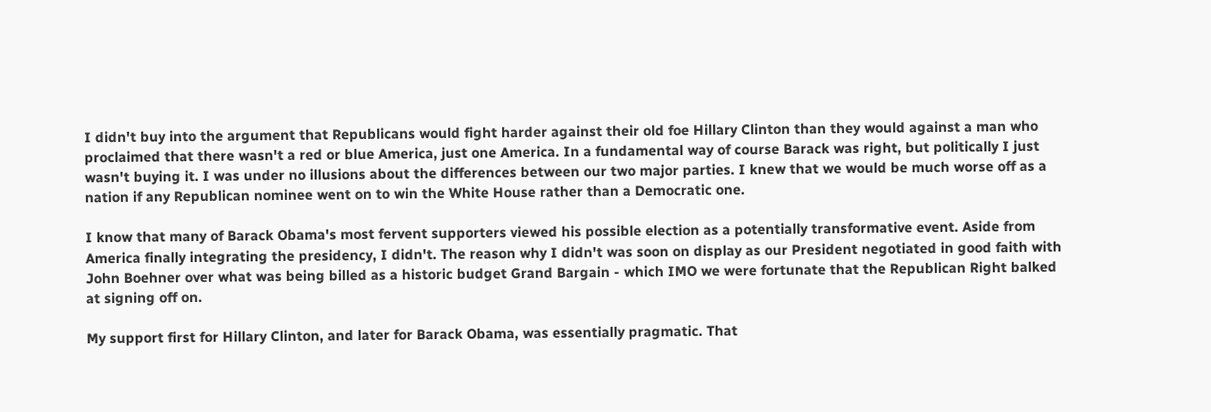I didn't buy into the argument that Republicans would fight harder against their old foe Hillary Clinton than they would against a man who proclaimed that there wasn't a red or blue America, just one America. In a fundamental way of course Barack was right, but politically I just wasn't buying it. I was under no illusions about the differences between our two major parties. I knew that we would be much worse off as a nation if any Republican nominee went on to win the White House rather than a Democratic one.

I know that many of Barack Obama's most fervent supporters viewed his possible election as a potentially transformative event. Aside from America finally integrating the presidency, I didn't. The reason why I didn't was soon on display as our President negotiated in good faith with John Boehner over what was being billed as a historic budget Grand Bargain - which IMO we were fortunate that the Republican Right balked at signing off on.

My support first for Hillary Clinton, and later for Barack Obama, was essentially pragmatic. That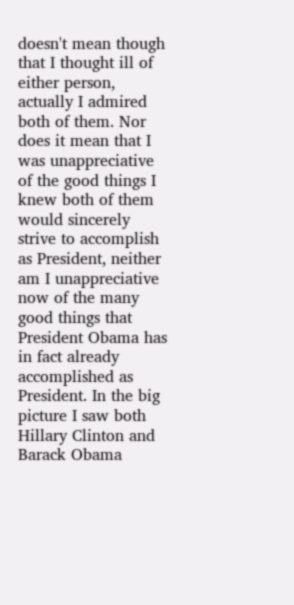doesn't mean though that I thought ill of either person, actually I admired both of them. Nor does it mean that I was unappreciative of the good things I knew both of them would sincerely strive to accomplish as President, neither am I unappreciative now of the many good things that President Obama has in fact already accomplished as President. In the big picture I saw both Hillary Clinton and Barack Obama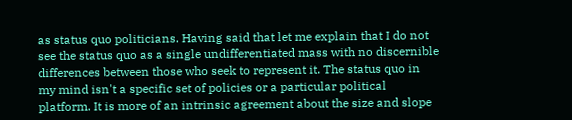as status quo politicians. Having said that let me explain that I do not see the status quo as a single undifferentiated mass with no discernible differences between those who seek to represent it. The status quo in my mind isn't a specific set of policies or a particular political platform. It is more of an intrinsic agreement about the size and slope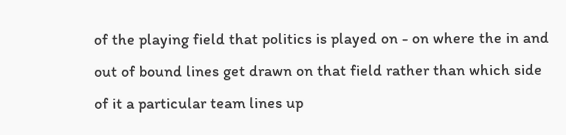of the playing field that politics is played on - on where the in and out of bound lines get drawn on that field rather than which side of it a particular team lines up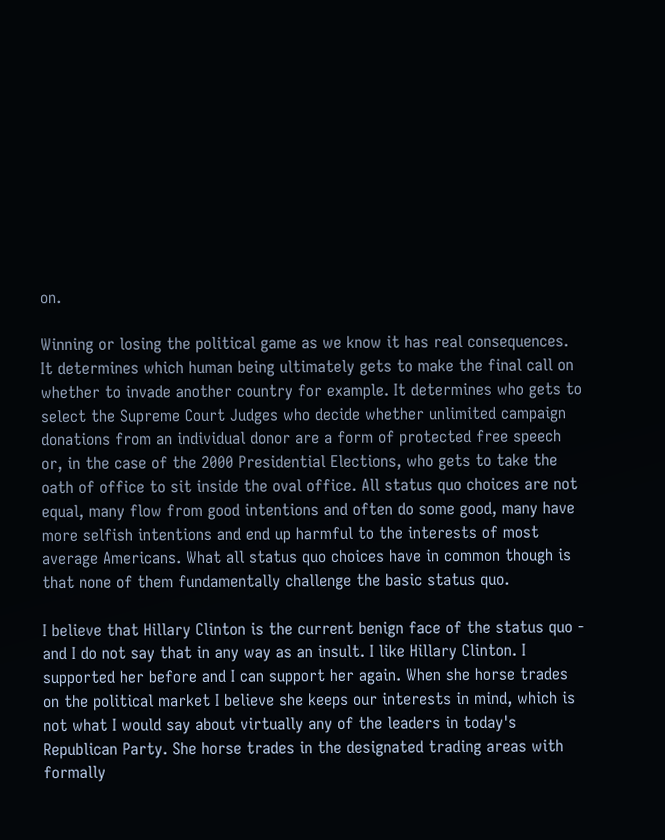on.

Winning or losing the political game as we know it has real consequences. It determines which human being ultimately gets to make the final call on whether to invade another country for example. It determines who gets to select the Supreme Court Judges who decide whether unlimited campaign donations from an individual donor are a form of protected free speech or, in the case of the 2000 Presidential Elections, who gets to take the oath of office to sit inside the oval office. All status quo choices are not equal, many flow from good intentions and often do some good, many have more selfish intentions and end up harmful to the interests of most average Americans. What all status quo choices have in common though is that none of them fundamentally challenge the basic status quo.

I believe that Hillary Clinton is the current benign face of the status quo - and I do not say that in any way as an insult. I like Hillary Clinton. I supported her before and I can support her again. When she horse trades on the political market I believe she keeps our interests in mind, which is not what I would say about virtually any of the leaders in today's Republican Party. She horse trades in the designated trading areas with formally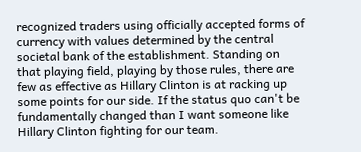recognized traders using officially accepted forms of currency with values determined by the central societal bank of the establishment. Standing on that playing field, playing by those rules, there are few as effective as Hillary Clinton is at racking up some points for our side. If the status quo can't be fundamentally changed than I want someone like Hillary Clinton fighting for our team.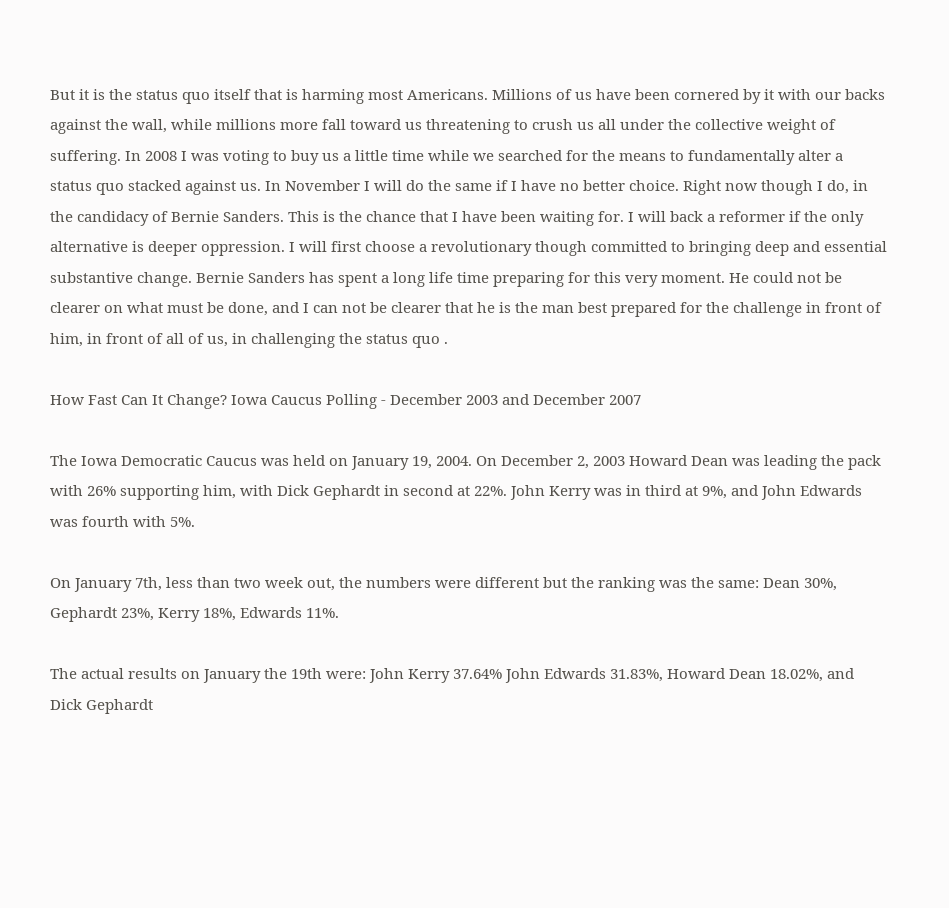But it is the status quo itself that is harming most Americans. Millions of us have been cornered by it with our backs against the wall, while millions more fall toward us threatening to crush us all under the collective weight of suffering. In 2008 I was voting to buy us a little time while we searched for the means to fundamentally alter a status quo stacked against us. In November I will do the same if I have no better choice. Right now though I do, in the candidacy of Bernie Sanders. This is the chance that I have been waiting for. I will back a reformer if the only alternative is deeper oppression. I will first choose a revolutionary though committed to bringing deep and essential substantive change. Bernie Sanders has spent a long life time preparing for this very moment. He could not be clearer on what must be done, and I can not be clearer that he is the man best prepared for the challenge in front of him, in front of all of us, in challenging the status quo .

How Fast Can It Change? Iowa Caucus Polling - December 2003 and December 2007

The Iowa Democratic Caucus was held on January 19, 2004. On December 2, 2003 Howard Dean was leading the pack with 26% supporting him, with Dick Gephardt in second at 22%. John Kerry was in third at 9%, and John Edwards was fourth with 5%.

On January 7th, less than two week out, the numbers were different but the ranking was the same: Dean 30%, Gephardt 23%, Kerry 18%, Edwards 11%.

The actual results on January the 19th were: John Kerry 37.64% John Edwards 31.83%, Howard Dean 18.02%, and Dick Gephardt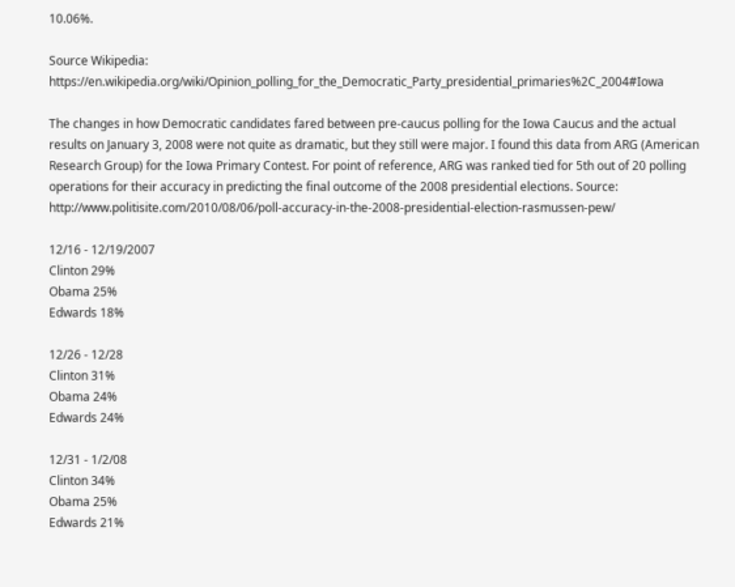10.06%.

Source Wikipedia: https://en.wikipedia.org/wiki/Opinion_polling_for_the_Democratic_Party_presidential_primaries%2C_2004#Iowa

The changes in how Democratic candidates fared between pre-caucus polling for the Iowa Caucus and the actual results on January 3, 2008 were not quite as dramatic, but they still were major. I found this data from ARG (American Research Group) for the Iowa Primary Contest. For point of reference, ARG was ranked tied for 5th out of 20 polling operations for their accuracy in predicting the final outcome of the 2008 presidential elections. Source: http://www.politisite.com/2010/08/06/poll-accuracy-in-the-2008-presidential-election-rasmussen-pew/

12/16 - 12/19/2007
Clinton 29%
Obama 25%
Edwards 18%

12/26 - 12/28
Clinton 31%
Obama 24%
Edwards 24%

12/31 - 1/2/08
Clinton 34%
Obama 25%
Edwards 21%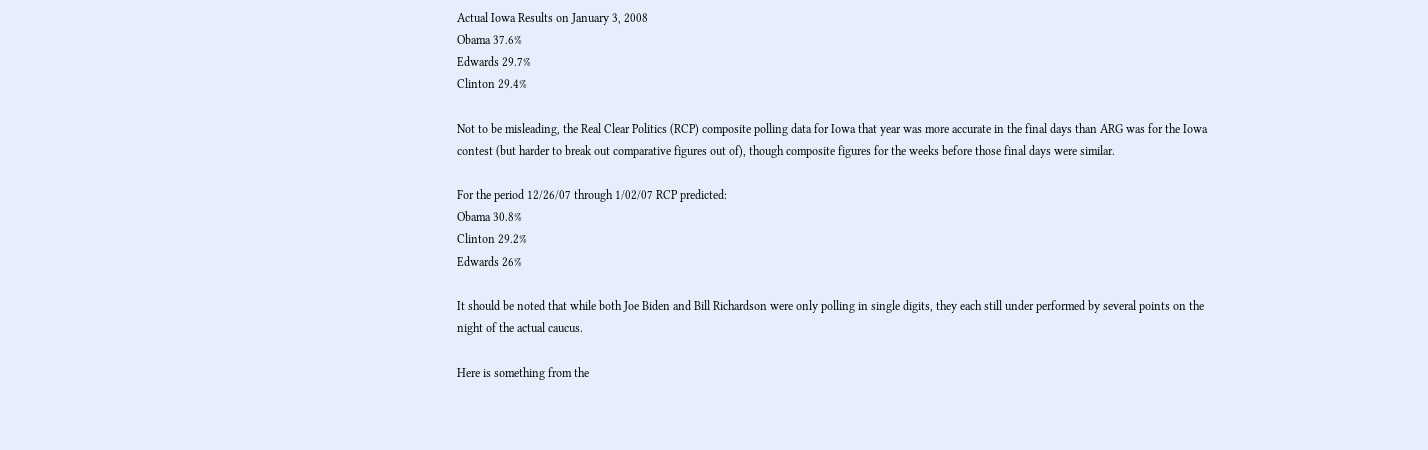Actual Iowa Results on January 3, 2008
Obama 37.6%
Edwards 29.7%
Clinton 29.4%

Not to be misleading, the Real Clear Politics (RCP) composite polling data for Iowa that year was more accurate in the final days than ARG was for the Iowa contest (but harder to break out comparative figures out of), though composite figures for the weeks before those final days were similar.

For the period 12/26/07 through 1/02/07 RCP predicted:
Obama 30.8%
Clinton 29.2%
Edwards 26%

It should be noted that while both Joe Biden and Bill Richardson were only polling in single digits, they each still under performed by several points on the night of the actual caucus.

Here is something from the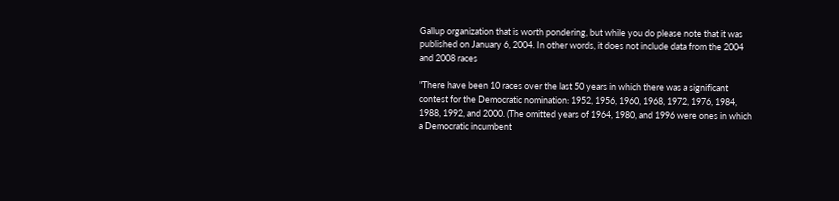Gallup organization that is worth pondering, but while you do please note that it was published on January 6, 2004. In other words, it does not include data from the 2004 and 2008 races

"There have been 10 races over the last 50 years in which there was a significant contest for the Democratic nomination: 1952, 1956, 1960, 1968, 1972, 1976, 1984, 1988, 1992, and 2000. (The omitted years of 1964, 1980, and 1996 were ones in which a Democratic incumbent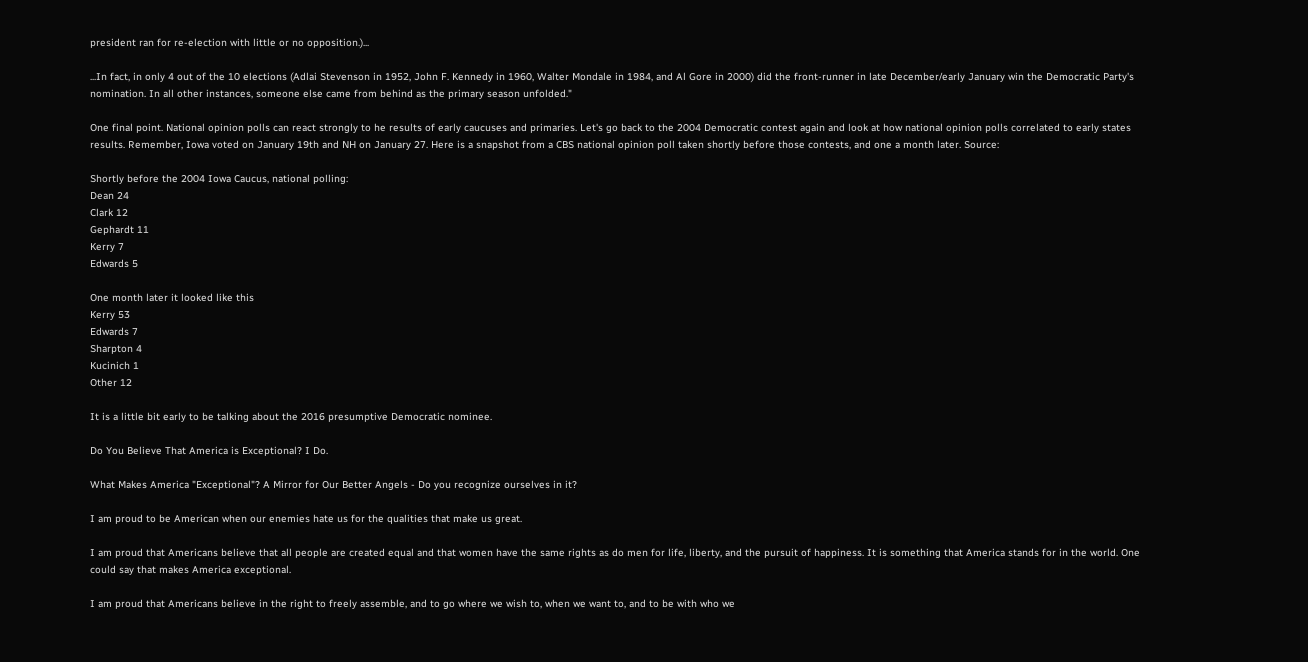president ran for re-election with little or no opposition.)...

...In fact, in only 4 out of the 10 elections (Adlai Stevenson in 1952, John F. Kennedy in 1960, Walter Mondale in 1984, and Al Gore in 2000) did the front-runner in late December/early January win the Democratic Party's nomination. In all other instances, someone else came from behind as the primary season unfolded."

One final point. National opinion polls can react strongly to he results of early caucuses and primaries. Let's go back to the 2004 Democratic contest again and look at how national opinion polls correlated to early states results. Remember, Iowa voted on January 19th and NH on January 27. Here is a snapshot from a CBS national opinion poll taken shortly before those contests, and one a month later. Source:

Shortly before the 2004 Iowa Caucus, national polling:
Dean 24
Clark 12
Gephardt 11
Kerry 7
Edwards 5

One month later it looked like this
Kerry 53
Edwards 7
Sharpton 4
Kucinich 1
Other 12

It is a little bit early to be talking about the 2016 presumptive Democratic nominee.

Do You Believe That America is Exceptional? I Do.

What Makes America "Exceptional"? A Mirror for Our Better Angels - Do you recognize ourselves in it?

I am proud to be American when our enemies hate us for the qualities that make us great.

I am proud that Americans believe that all people are created equal and that women have the same rights as do men for life, liberty, and the pursuit of happiness. It is something that America stands for in the world. One could say that makes America exceptional.

I am proud that Americans believe in the right to freely assemble, and to go where we wish to, when we want to, and to be with who we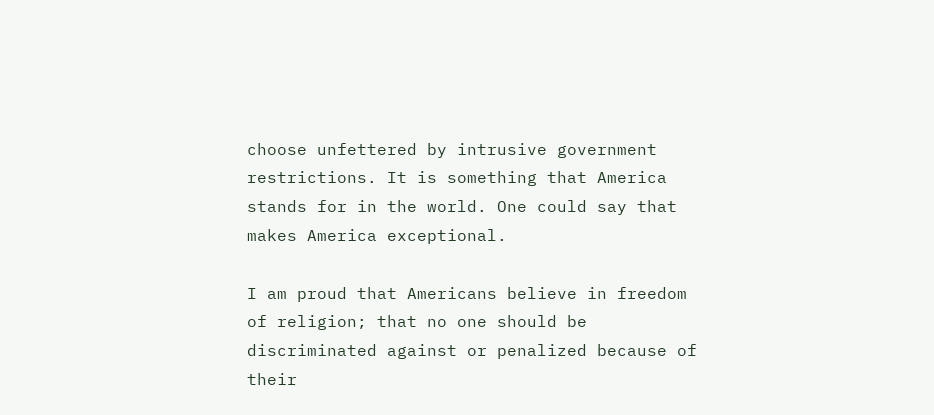choose unfettered by intrusive government restrictions. It is something that America stands for in the world. One could say that makes America exceptional.

I am proud that Americans believe in freedom of religion; that no one should be discriminated against or penalized because of their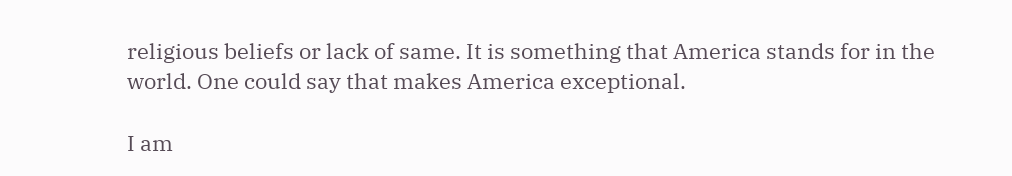religious beliefs or lack of same. It is something that America stands for in the world. One could say that makes America exceptional.

I am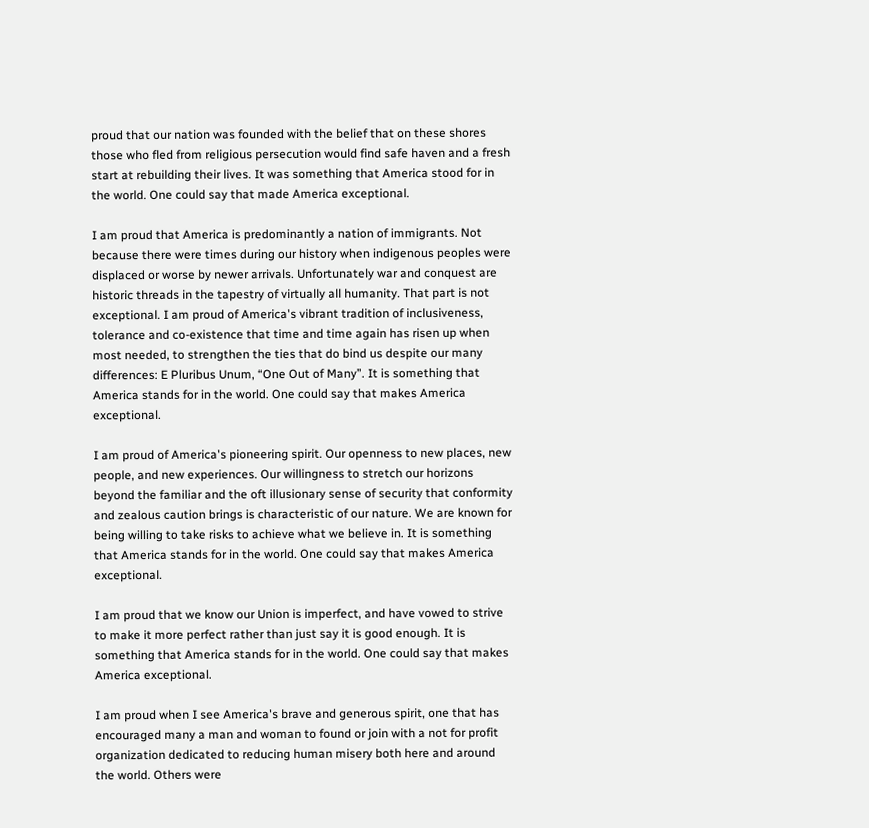proud that our nation was founded with the belief that on these shores those who fled from religious persecution would find safe haven and a fresh start at rebuilding their lives. It was something that America stood for in the world. One could say that made America exceptional.

I am proud that America is predominantly a nation of immigrants. Not because there were times during our history when indigenous peoples were displaced or worse by newer arrivals. Unfortunately war and conquest are historic threads in the tapestry of virtually all humanity. That part is not exceptional. I am proud of America's vibrant tradition of inclusiveness, tolerance and co-existence that time and time again has risen up when most needed, to strengthen the ties that do bind us despite our many differences: E Pluribus Unum, “One Out of Many”. It is something that America stands for in the world. One could say that makes America exceptional.

I am proud of America's pioneering spirit. Our openness to new places, new people, and new experiences. Our willingness to stretch our horizons beyond the familiar and the oft illusionary sense of security that conformity and zealous caution brings is characteristic of our nature. We are known for being willing to take risks to achieve what we believe in. It is something that America stands for in the world. One could say that makes America exceptional.

I am proud that we know our Union is imperfect, and have vowed to strive to make it more perfect rather than just say it is good enough. It is something that America stands for in the world. One could say that makes America exceptional.

I am proud when I see America's brave and generous spirit, one that has encouraged many a man and woman to found or join with a not for profit organization dedicated to reducing human misery both here and around the world. Others were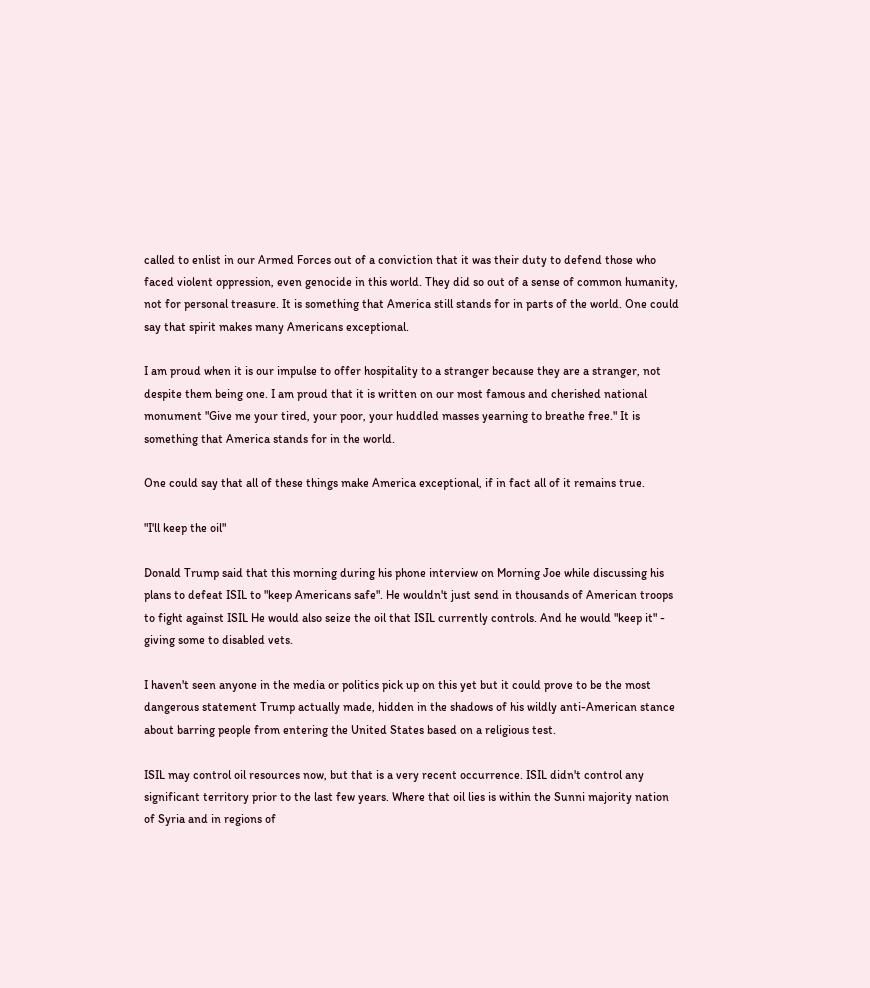called to enlist in our Armed Forces out of a conviction that it was their duty to defend those who faced violent oppression, even genocide in this world. They did so out of a sense of common humanity, not for personal treasure. It is something that America still stands for in parts of the world. One could say that spirit makes many Americans exceptional.

I am proud when it is our impulse to offer hospitality to a stranger because they are a stranger, not despite them being one. I am proud that it is written on our most famous and cherished national monument "Give me your tired, your poor, your huddled masses yearning to breathe free." It is something that America stands for in the world.

One could say that all of these things make America exceptional, if in fact all of it remains true.

"I'll keep the oil"

Donald Trump said that this morning during his phone interview on Morning Joe while discussing his plans to defeat ISIL to "keep Americans safe". He wouldn't just send in thousands of American troops to fight against ISIL He would also seize the oil that ISIL currently controls. And he would "keep it" - giving some to disabled vets.

I haven't seen anyone in the media or politics pick up on this yet but it could prove to be the most dangerous statement Trump actually made, hidden in the shadows of his wildly anti-American stance about barring people from entering the United States based on a religious test.

ISIL may control oil resources now, but that is a very recent occurrence. ISIL didn't control any significant territory prior to the last few years. Where that oil lies is within the Sunni majority nation of Syria and in regions of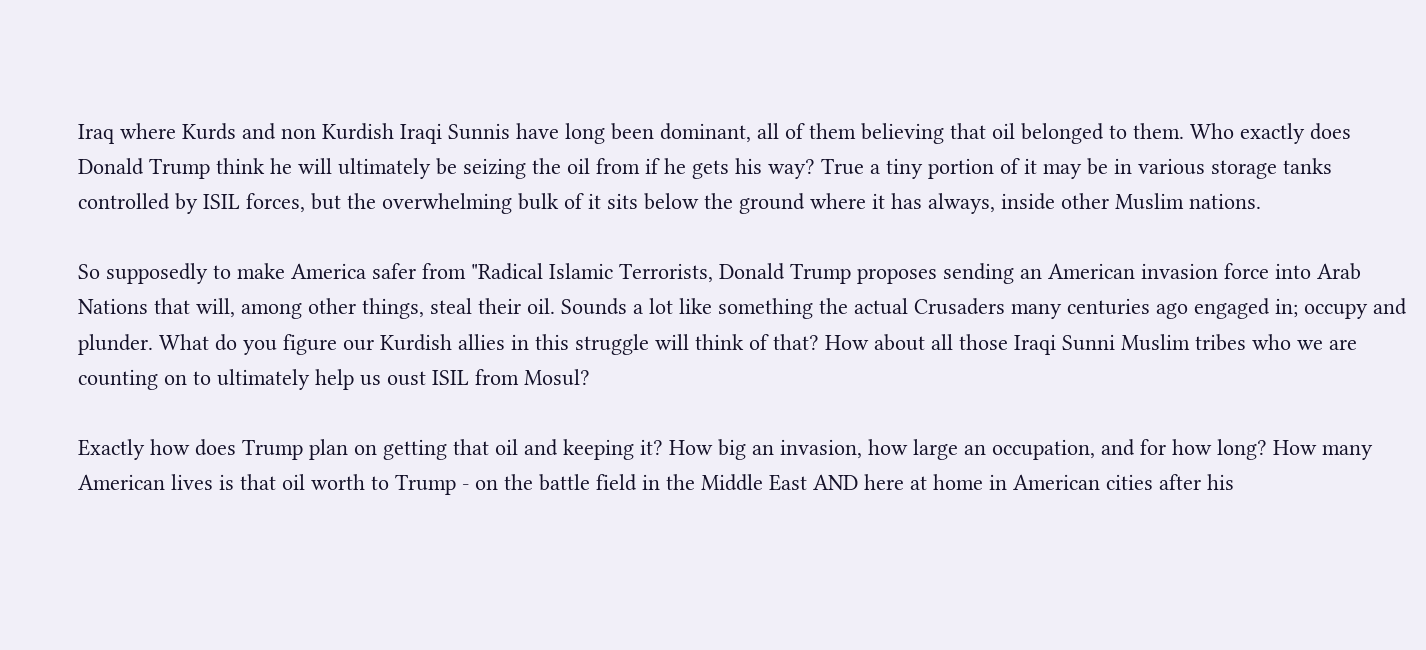Iraq where Kurds and non Kurdish Iraqi Sunnis have long been dominant, all of them believing that oil belonged to them. Who exactly does Donald Trump think he will ultimately be seizing the oil from if he gets his way? True a tiny portion of it may be in various storage tanks controlled by ISIL forces, but the overwhelming bulk of it sits below the ground where it has always, inside other Muslim nations.

So supposedly to make America safer from "Radical Islamic Terrorists, Donald Trump proposes sending an American invasion force into Arab Nations that will, among other things, steal their oil. Sounds a lot like something the actual Crusaders many centuries ago engaged in; occupy and plunder. What do you figure our Kurdish allies in this struggle will think of that? How about all those Iraqi Sunni Muslim tribes who we are counting on to ultimately help us oust ISIL from Mosul?

Exactly how does Trump plan on getting that oil and keeping it? How big an invasion, how large an occupation, and for how long? How many American lives is that oil worth to Trump - on the battle field in the Middle East AND here at home in American cities after his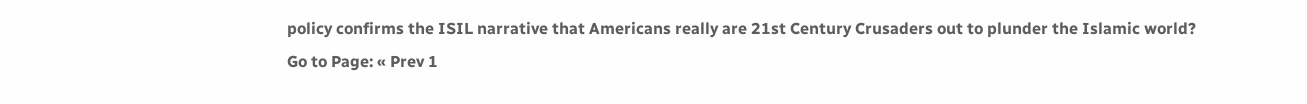policy confirms the ISIL narrative that Americans really are 21st Century Crusaders out to plunder the Islamic world?
Go to Page: « Prev 1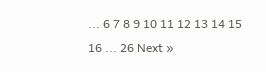... 6 7 8 9 10 11 12 13 14 15 16 ... 26 Next »